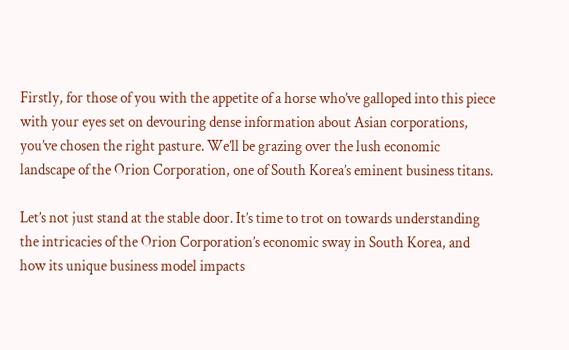Firstly, for those of you with the appetite of a horse who’ve galloped into this piece with your eyes set on devouring dense information about Asian corporations, you’ve chosen the right pasture. We’ll be grazing over the lush economic landscape of the Orion Corporation, one of South Korea’s eminent business titans.

Let’s not just stand at the stable door. It’s time to trot on towards understanding the intricacies of the Orion Corporation’s economic sway in South Korea, and how its unique business model impacts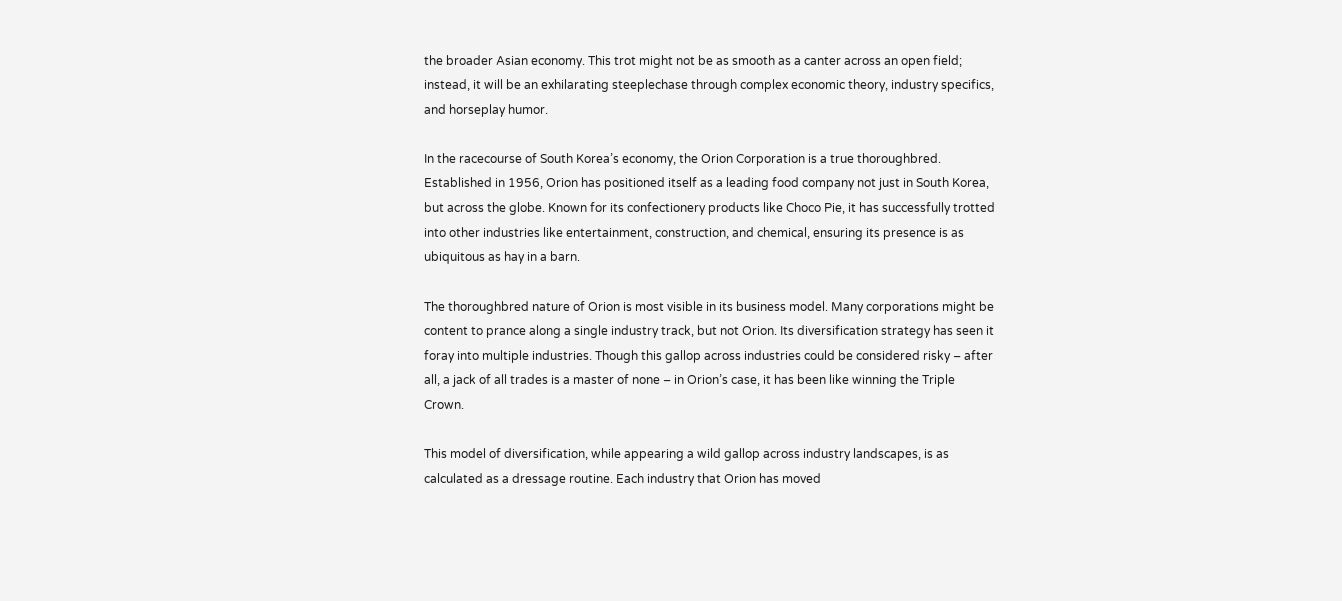the broader Asian economy. This trot might not be as smooth as a canter across an open field; instead, it will be an exhilarating steeplechase through complex economic theory, industry specifics, and horseplay humor.

In the racecourse of South Korea’s economy, the Orion Corporation is a true thoroughbred. Established in 1956, Orion has positioned itself as a leading food company not just in South Korea, but across the globe. Known for its confectionery products like Choco Pie, it has successfully trotted into other industries like entertainment, construction, and chemical, ensuring its presence is as ubiquitous as hay in a barn.

The thoroughbred nature of Orion is most visible in its business model. Many corporations might be content to prance along a single industry track, but not Orion. Its diversification strategy has seen it foray into multiple industries. Though this gallop across industries could be considered risky – after all, a jack of all trades is a master of none – in Orion’s case, it has been like winning the Triple Crown.

This model of diversification, while appearing a wild gallop across industry landscapes, is as calculated as a dressage routine. Each industry that Orion has moved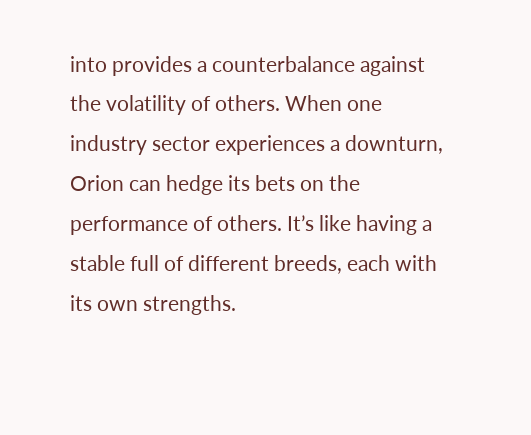into provides a counterbalance against the volatility of others. When one industry sector experiences a downturn, Orion can hedge its bets on the performance of others. It’s like having a stable full of different breeds, each with its own strengths.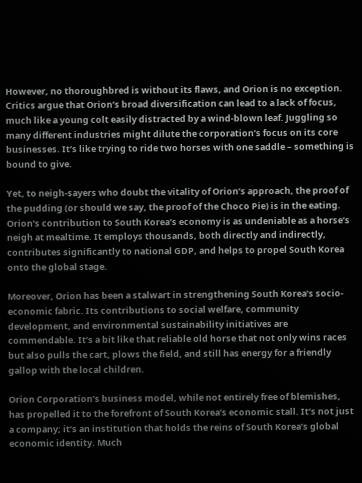However, no thoroughbred is without its flaws, and Orion is no exception. Critics argue that Orion’s broad diversification can lead to a lack of focus, much like a young colt easily distracted by a wind-blown leaf. Juggling so many different industries might dilute the corporation’s focus on its core businesses. It’s like trying to ride two horses with one saddle – something is bound to give.

Yet, to neigh-sayers who doubt the vitality of Orion’s approach, the proof of the pudding (or should we say, the proof of the Choco Pie) is in the eating. Orion’s contribution to South Korea’s economy is as undeniable as a horse’s neigh at mealtime. It employs thousands, both directly and indirectly, contributes significantly to national GDP, and helps to propel South Korea onto the global stage.

Moreover, Orion has been a stalwart in strengthening South Korea’s socio-economic fabric. Its contributions to social welfare, community development, and environmental sustainability initiatives are commendable. It’s a bit like that reliable old horse that not only wins races but also pulls the cart, plows the field, and still has energy for a friendly gallop with the local children.

Orion Corporation’s business model, while not entirely free of blemishes, has propelled it to the forefront of South Korea’s economic stall. It’s not just a company; it’s an institution that holds the reins of South Korea’s global economic identity. Much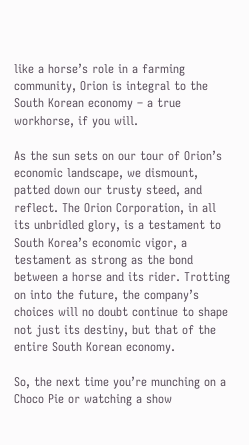like a horse’s role in a farming community, Orion is integral to the South Korean economy – a true workhorse, if you will.

As the sun sets on our tour of Orion’s economic landscape, we dismount, patted down our trusty steed, and reflect. The Orion Corporation, in all its unbridled glory, is a testament to South Korea’s economic vigor, a testament as strong as the bond between a horse and its rider. Trotting on into the future, the company’s choices will no doubt continue to shape not just its destiny, but that of the entire South Korean economy.

So, the next time you’re munching on a Choco Pie or watching a show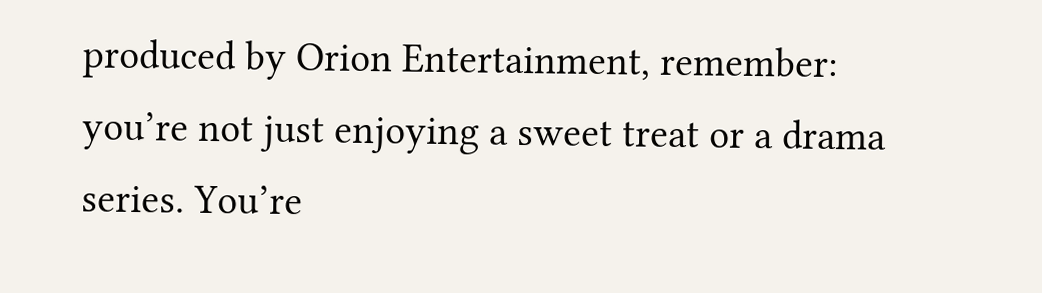produced by Orion Entertainment, remember: you’re not just enjoying a sweet treat or a drama series. You’re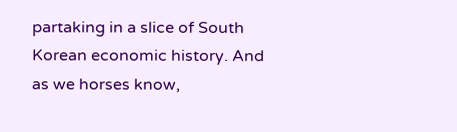partaking in a slice of South Korean economic history. And as we horses know,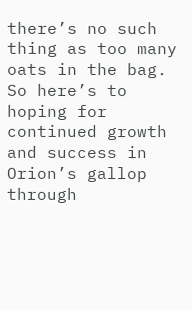there’s no such thing as too many oats in the bag. So here’s to hoping for continued growth and success in Orion’s gallop through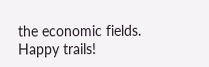the economic fields. Happy trails!